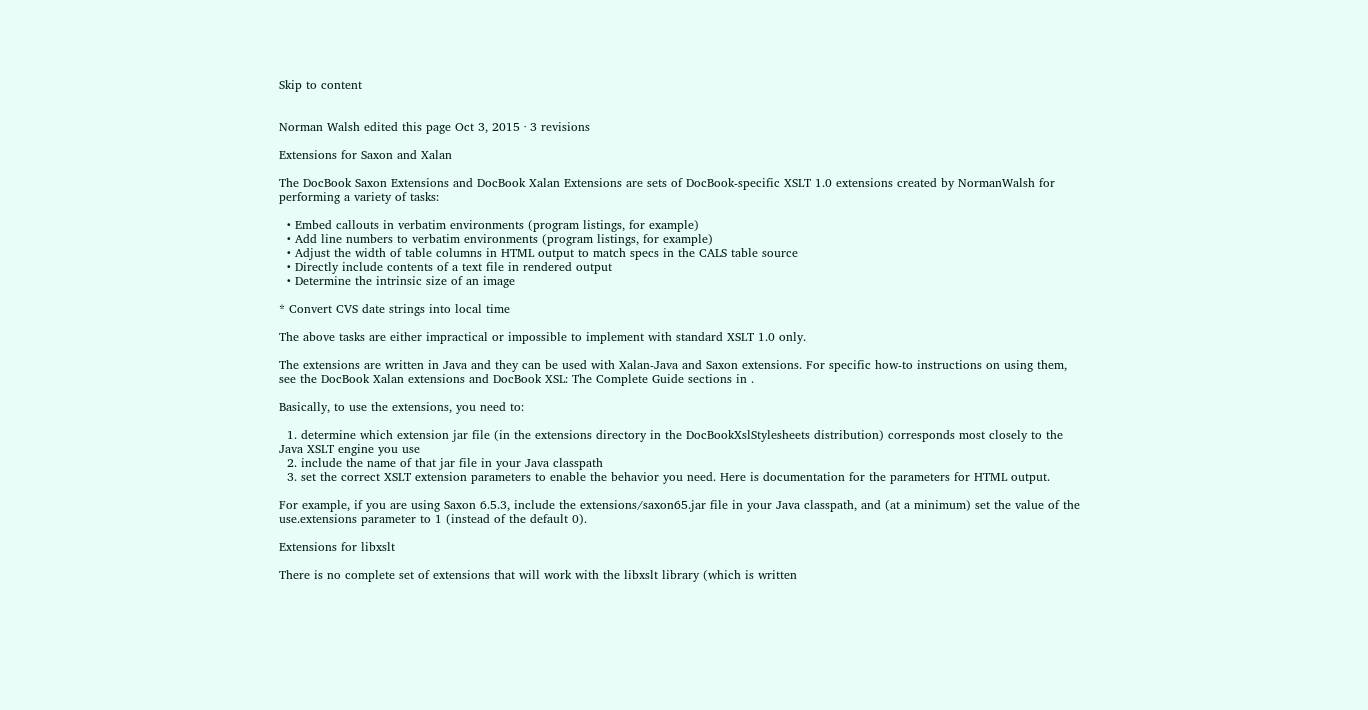Skip to content


Norman Walsh edited this page Oct 3, 2015 · 3 revisions

Extensions for Saxon and Xalan

The DocBook Saxon Extensions and DocBook Xalan Extensions are sets of DocBook-specific XSLT 1.0 extensions created by NormanWalsh for performing a variety of tasks:

  • Embed callouts in verbatim environments (program listings, for example)
  • Add line numbers to verbatim environments (program listings, for example)
  • Adjust the width of table columns in HTML output to match specs in the CALS table source
  • Directly include contents of a text file in rendered output
  • Determine the intrinsic size of an image

* Convert CVS date strings into local time

The above tasks are either impractical or impossible to implement with standard XSLT 1.0 only.

The extensions are written in Java and they can be used with Xalan-Java and Saxon extensions. For specific how-to instructions on using them, see the DocBook Xalan extensions and DocBook XSL: The Complete Guide sections in .

Basically, to use the extensions, you need to:

  1. determine which extension jar file (in the extensions directory in the DocBookXslStylesheets distribution) corresponds most closely to the Java XSLT engine you use
  2. include the name of that jar file in your Java classpath
  3. set the correct XSLT extension parameters to enable the behavior you need. Here is documentation for the parameters for HTML output.

For example, if you are using Saxon 6.5.3, include the extensions/saxon65.jar file in your Java classpath, and (at a minimum) set the value of the use.extensions parameter to 1 (instead of the default 0).

Extensions for libxslt

There is no complete set of extensions that will work with the libxslt library (which is written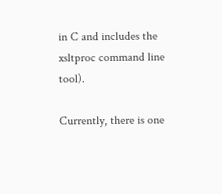in C and includes the xsltproc command line tool).

Currently, there is one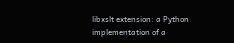libxslt extension: a Python implementation of a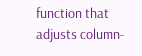function that adjusts column-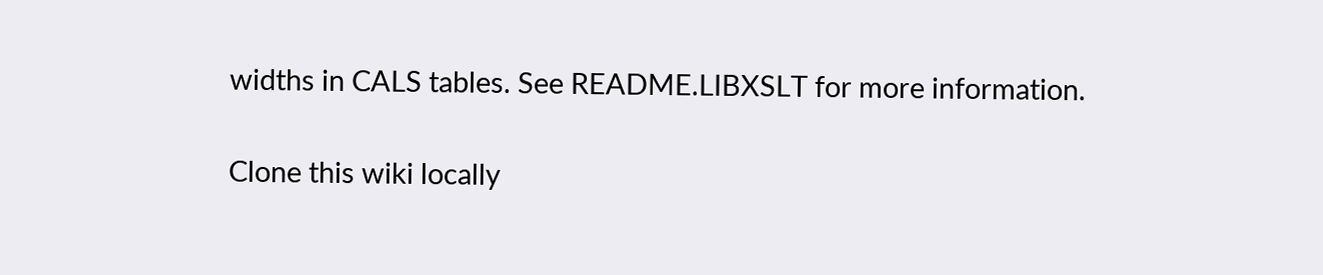widths in CALS tables. See README.LIBXSLT for more information.

Clone this wiki locally